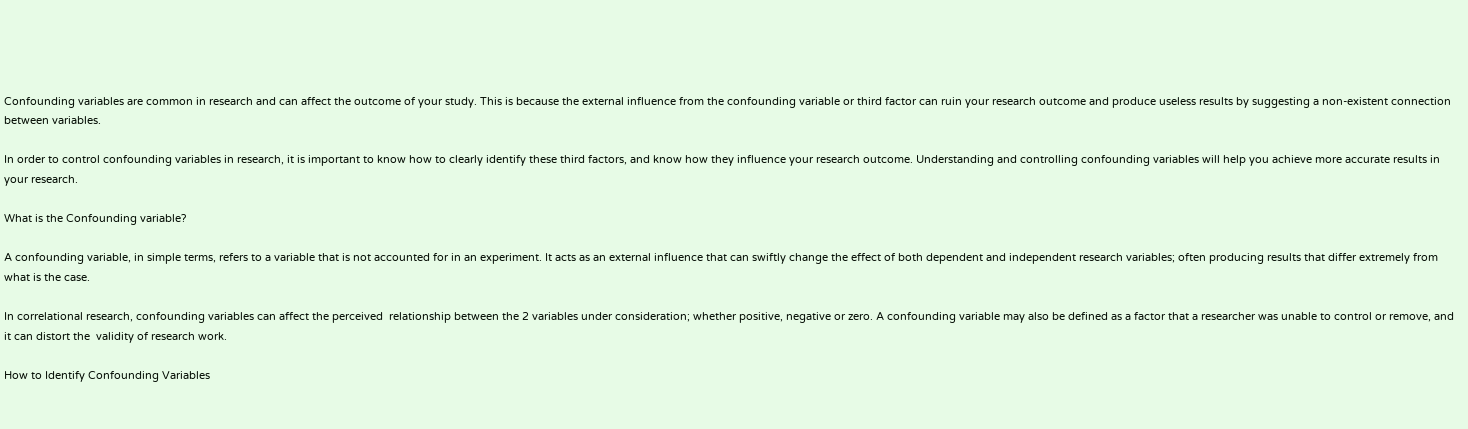Confounding variables are common in research and can affect the outcome of your study. This is because the external influence from the confounding variable or third factor can ruin your research outcome and produce useless results by suggesting a non-existent connection between variables.

In order to control confounding variables in research, it is important to know how to clearly identify these third factors, and know how they influence your research outcome. Understanding and controlling confounding variables will help you achieve more accurate results in your research.

What is the Confounding variable?

A confounding variable, in simple terms, refers to a variable that is not accounted for in an experiment. It acts as an external influence that can swiftly change the effect of both dependent and independent research variables; often producing results that differ extremely from what is the case.

In correlational research, confounding variables can affect the perceived  relationship between the 2 variables under consideration; whether positive, negative or zero. A confounding variable may also be defined as a factor that a researcher was unable to control or remove, and it can distort the  validity of research work.

How to Identify Confounding Variables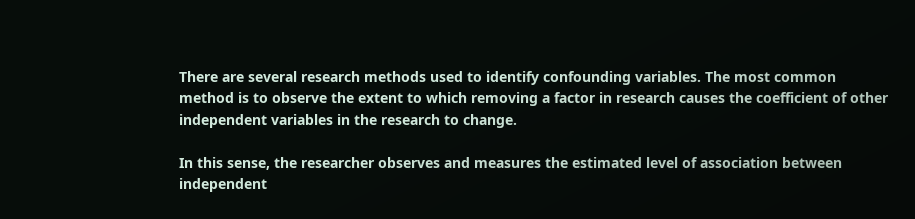There are several research methods used to identify confounding variables. The most common method is to observe the extent to which removing a factor in research causes the coefficient of other independent variables in the research to change.

In this sense, the researcher observes and measures the estimated level of association between independent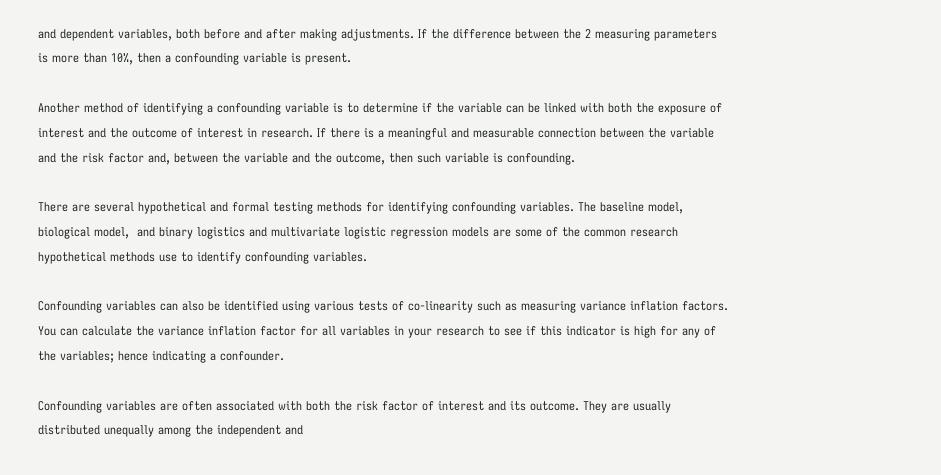and dependent variables, both before and after making adjustments. If the difference between the 2 measuring parameters is more than 10%, then a confounding variable is present.

Another method of identifying a confounding variable is to determine if the variable can be linked with both the exposure of interest and the outcome of interest in research. If there is a meaningful and measurable connection between the variable and the risk factor and, between the variable and the outcome, then such variable is confounding.

There are several hypothetical and formal testing methods for identifying confounding variables. The baseline model, biological model,  and binary logistics and multivariate logistic regression models are some of the common research hypothetical methods use to identify confounding variables.

Confounding variables can also be identified using various tests of co-linearity such as measuring variance inflation factors. You can calculate the variance inflation factor for all variables in your research to see if this indicator is high for any of the variables; hence indicating a confounder.

Confounding variables are often associated with both the risk factor of interest and its outcome. They are usually distributed unequally among the independent and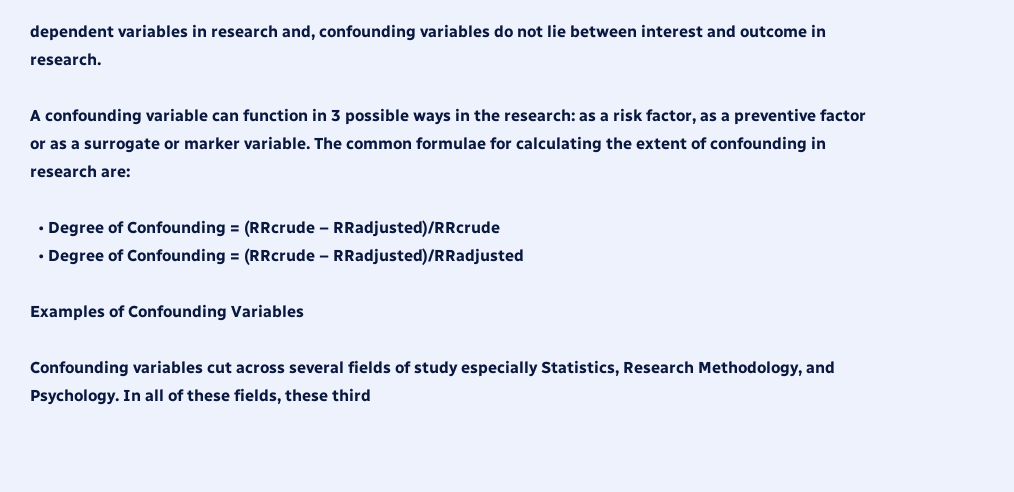dependent variables in research and, confounding variables do not lie between interest and outcome in research.

A confounding variable can function in 3 possible ways in the research: as a risk factor, as a preventive factor or as a surrogate or marker variable. The common formulae for calculating the extent of confounding in research are:

  • Degree of Confounding = (RRcrude – RRadjusted)/RRcrude
  • Degree of Confounding = (RRcrude – RRadjusted)/RRadjusted

Examples of Confounding Variables

Confounding variables cut across several fields of study especially Statistics, Research Methodology, and Psychology. In all of these fields, these third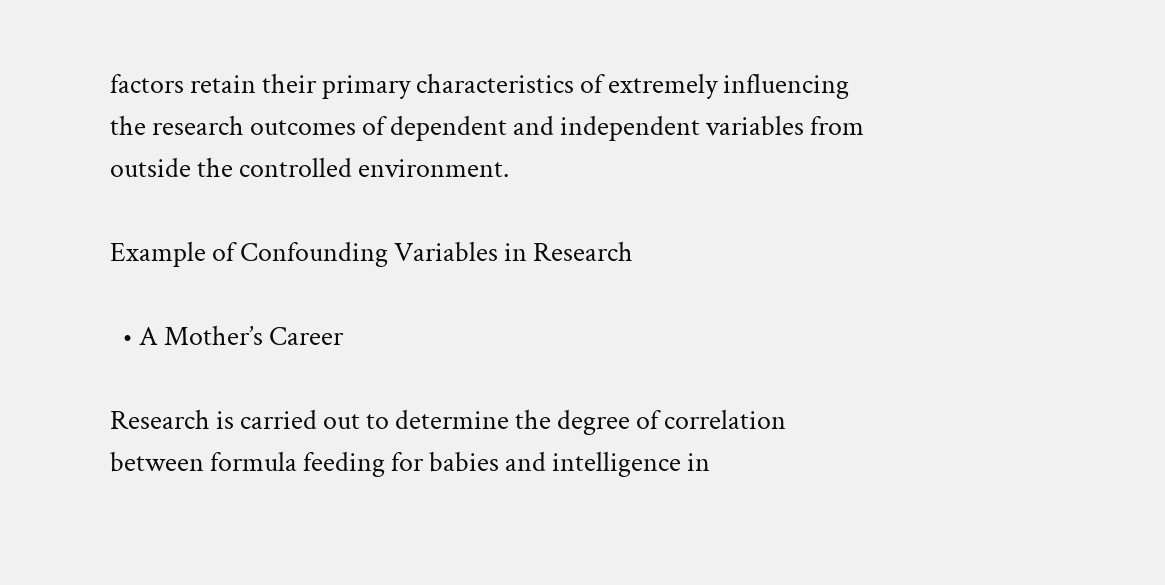factors retain their primary characteristics of extremely influencing the research outcomes of dependent and independent variables from outside the controlled environment.

Example of Confounding Variables in Research

  • A Mother’s Career

Research is carried out to determine the degree of correlation between formula feeding for babies and intelligence in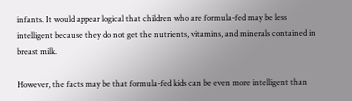infants. It would appear logical that children who are formula-fed may be less intelligent because they do not get the nutrients, vitamins, and minerals contained in breast milk.

However, the facts may be that formula-fed kids can be even more intelligent than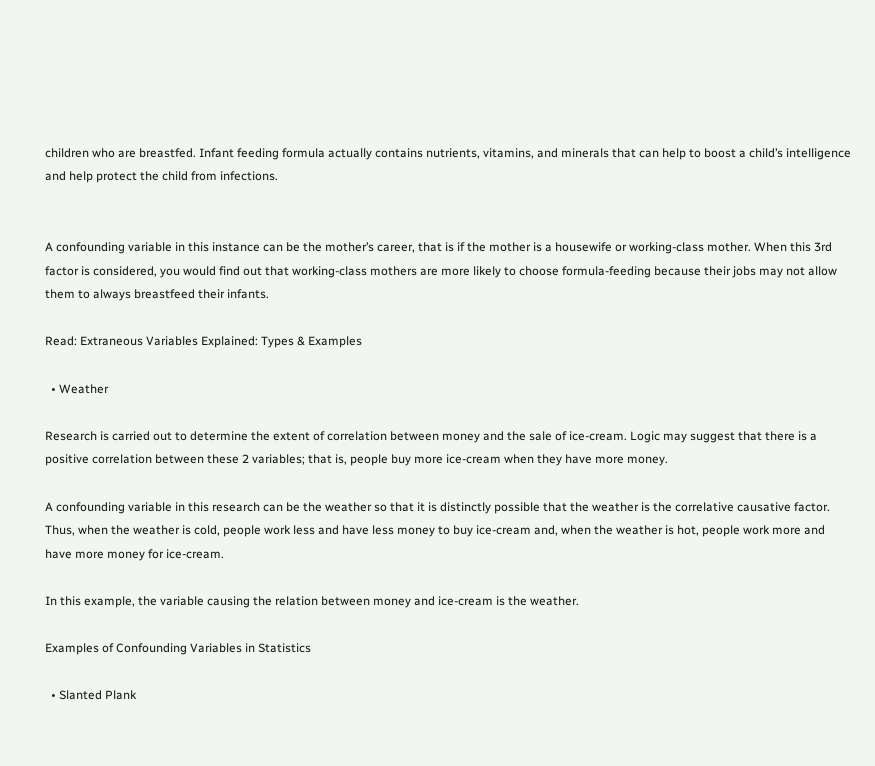children who are breastfed. Infant feeding formula actually contains nutrients, vitamins, and minerals that can help to boost a child’s intelligence and help protect the child from infections.


A confounding variable in this instance can be the mother’s career, that is if the mother is a housewife or working-class mother. When this 3rd factor is considered, you would find out that working-class mothers are more likely to choose formula-feeding because their jobs may not allow them to always breastfeed their infants.

Read: Extraneous Variables Explained: Types & Examples

  • Weather

Research is carried out to determine the extent of correlation between money and the sale of ice-cream. Logic may suggest that there is a positive correlation between these 2 variables; that is, people buy more ice-cream when they have more money.

A confounding variable in this research can be the weather so that it is distinctly possible that the weather is the correlative causative factor. Thus, when the weather is cold, people work less and have less money to buy ice-cream and, when the weather is hot, people work more and have more money for ice-cream.

In this example, the variable causing the relation between money and ice-cream is the weather.

Examples of Confounding Variables in Statistics

  • Slanted Plank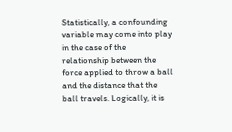Statistically, a confounding variable may come into play in the case of the relationship between the force applied to throw a ball and the distance that the ball travels. Logically, it is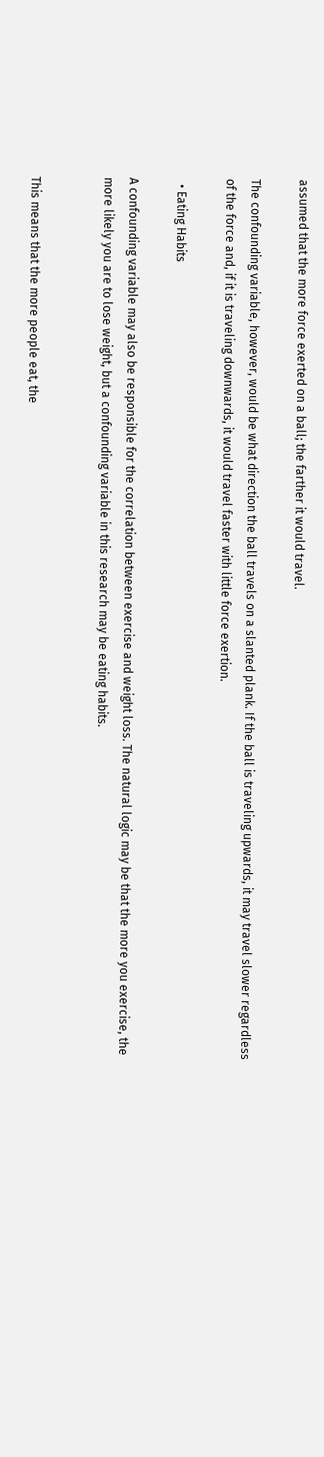assumed that the more force exerted on a ball; the farther it would travel.

The confounding variable, however, would be what direction the ball travels on a slanted plank. If the ball is traveling upwards, it may travel slower regardless of the force and, if it is traveling downwards, it would travel faster with little force exertion.

  • Eating Habits

A confounding variable may also be responsible for the correlation between exercise and weight loss. The natural logic may be that the more you exercise, the more likely you are to lose weight, but a confounding variable in this research may be eating habits.


This means that the more people eat, the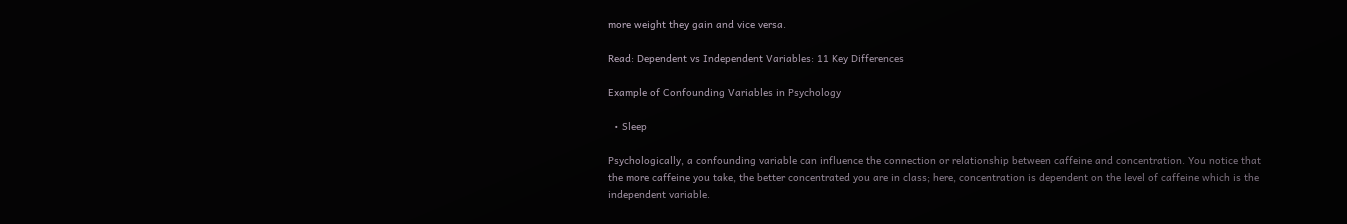more weight they gain and vice versa.

Read: Dependent vs Independent Variables: 11 Key Differences

Example of Confounding Variables in Psychology

  • Sleep

Psychologically, a confounding variable can influence the connection or relationship between caffeine and concentration. You notice that the more caffeine you take, the better concentrated you are in class; here, concentration is dependent on the level of caffeine which is the independent variable.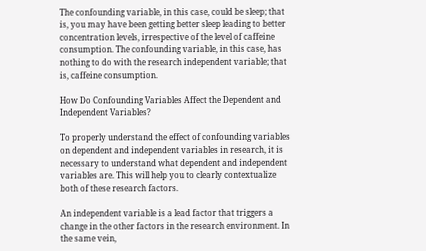The confounding variable, in this case, could be sleep; that is, you may have been getting better sleep leading to better concentration levels, irrespective of the level of caffeine consumption. The confounding variable, in this case, has nothing to do with the research independent variable; that is, caffeine consumption.

How Do Confounding Variables Affect the Dependent and Independent Variables?

To properly understand the effect of confounding variables on dependent and independent variables in research, it is necessary to understand what dependent and independent variables are. This will help you to clearly contextualize both of these research factors.

An independent variable is a lead factor that triggers a change in the other factors in the research environment. In the same vein,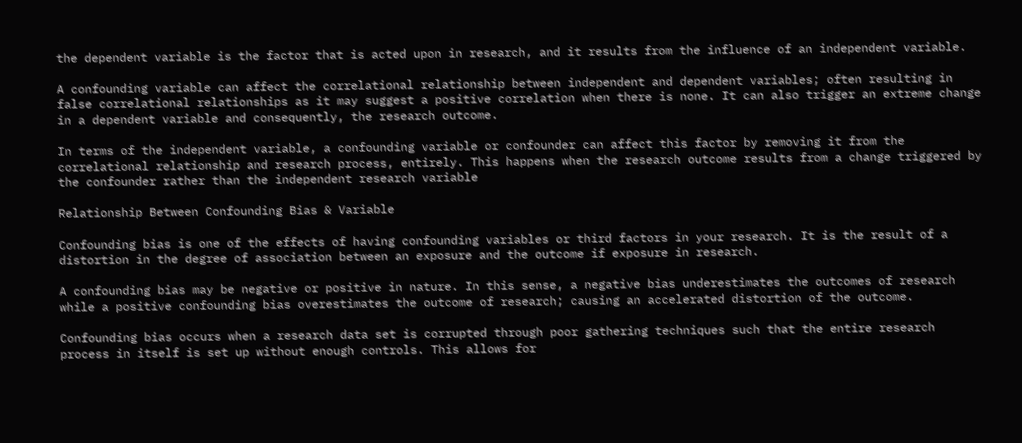the dependent variable is the factor that is acted upon in research, and it results from the influence of an independent variable.

A confounding variable can affect the correlational relationship between independent and dependent variables; often resulting in false correlational relationships as it may suggest a positive correlation when there is none. It can also trigger an extreme change in a dependent variable and consequently, the research outcome.

In terms of the independent variable, a confounding variable or confounder can affect this factor by removing it from the correlational relationship and research process, entirely. This happens when the research outcome results from a change triggered by the confounder rather than the independent research variable

Relationship Between Confounding Bias & Variable

Confounding bias is one of the effects of having confounding variables or third factors in your research. It is the result of a distortion in the degree of association between an exposure and the outcome if exposure in research.

A confounding bias may be negative or positive in nature. In this sense, a negative bias underestimates the outcomes of research while a positive confounding bias overestimates the outcome of research; causing an accelerated distortion of the outcome.

Confounding bias occurs when a research data set is corrupted through poor gathering techniques such that the entire research process in itself is set up without enough controls. This allows for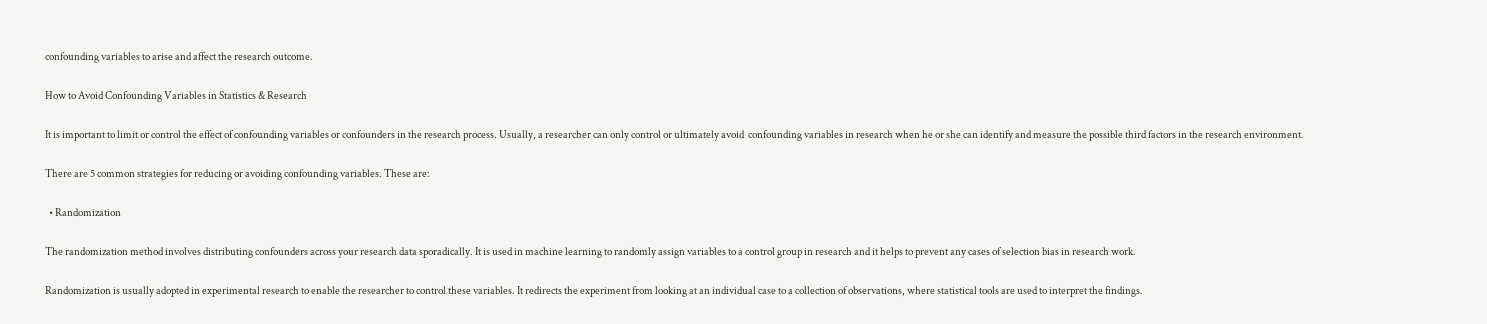confounding variables to arise and affect the research outcome.

How to Avoid Confounding Variables in Statistics & Research

It is important to limit or control the effect of confounding variables or confounders in the research process. Usually, a researcher can only control or ultimately avoid  confounding variables in research when he or she can identify and measure the possible third factors in the research environment.

There are 5 common strategies for reducing or avoiding confounding variables. These are:

  • Randomization

The randomization method involves distributing confounders across your research data sporadically. It is used in machine learning to randomly assign variables to a control group in research and it helps to prevent any cases of selection bias in research work.

Randomization is usually adopted in experimental research to enable the researcher to control these variables. It redirects the experiment from looking at an individual case to a collection of observations, where statistical tools are used to interpret the findings.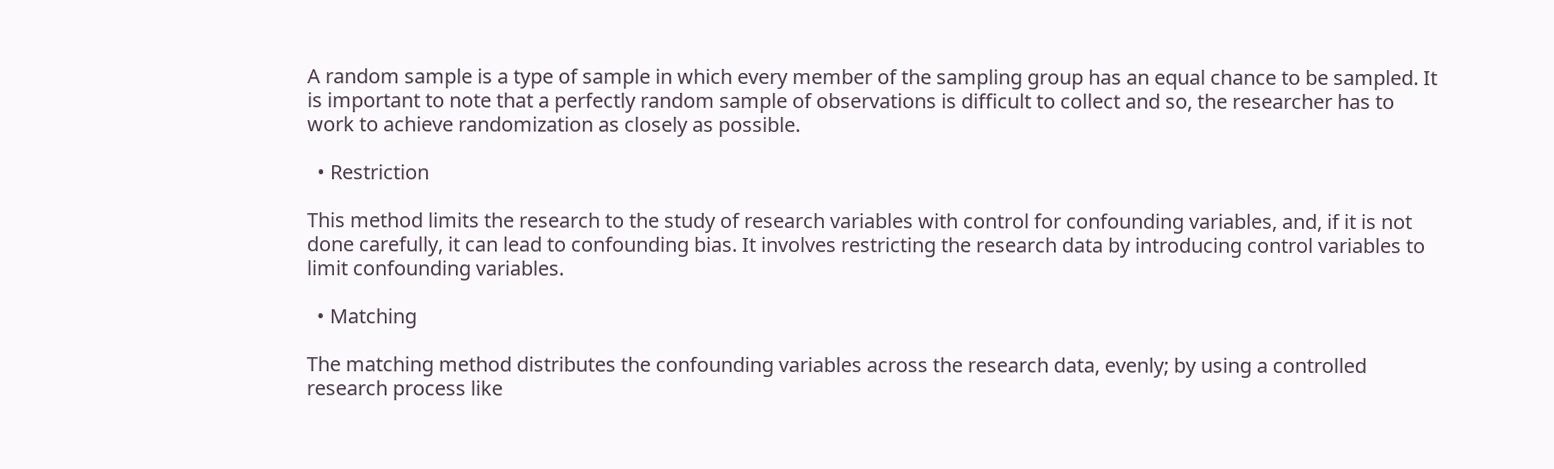A random sample is a type of sample in which every member of the sampling group has an equal chance to be sampled. It is important to note that a perfectly random sample of observations is difficult to collect and so, the researcher has to work to achieve randomization as closely as possible.

  • Restriction

This method limits the research to the study of research variables with control for confounding variables, and, if it is not done carefully, it can lead to confounding bias. It involves restricting the research data by introducing control variables to limit confounding variables.

  • Matching

The matching method distributes the confounding variables across the research data, evenly; by using a controlled research process like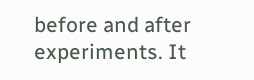before and after experiments. It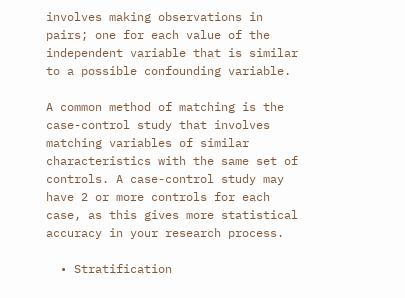involves making observations in pairs; one for each value of the independent variable that is similar to a possible confounding variable.

A common method of matching is the case-control study that involves matching variables of similar characteristics with the same set of controls. A case-control study may have 2 or more controls for each case, as this gives more statistical accuracy in your research process.

  • Stratification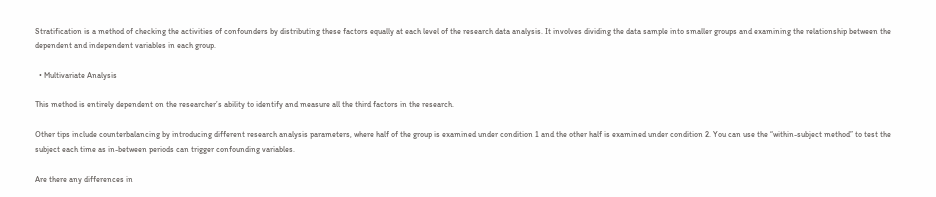Stratification is a method of checking the activities of confounders by distributing these factors equally at each level of the research data analysis. It involves dividing the data sample into smaller groups and examining the relationship between the dependent and independent variables in each group.

  • Multivariate Analysis

This method is entirely dependent on the researcher’s ability to identify and measure all the third factors in the research.

Other tips include counterbalancing by introducing different research analysis parameters, where half of the group is examined under condition 1 and the other half is examined under condition 2. You can use the “within-subject method” to test the subject each time as in-between periods can trigger confounding variables.

Are there any differences in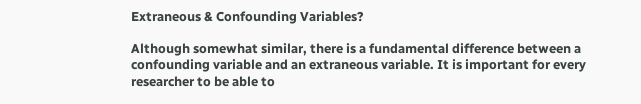Extraneous & Confounding Variables?

Although somewhat similar, there is a fundamental difference between a confounding variable and an extraneous variable. It is important for every researcher to be able to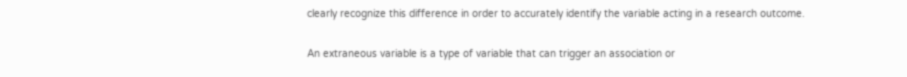clearly recognize this difference in order to accurately identify the variable acting in a research outcome.

An extraneous variable is a type of variable that can trigger an association or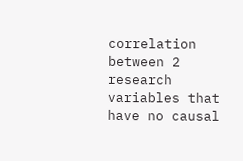correlation between 2 research variables that have no causal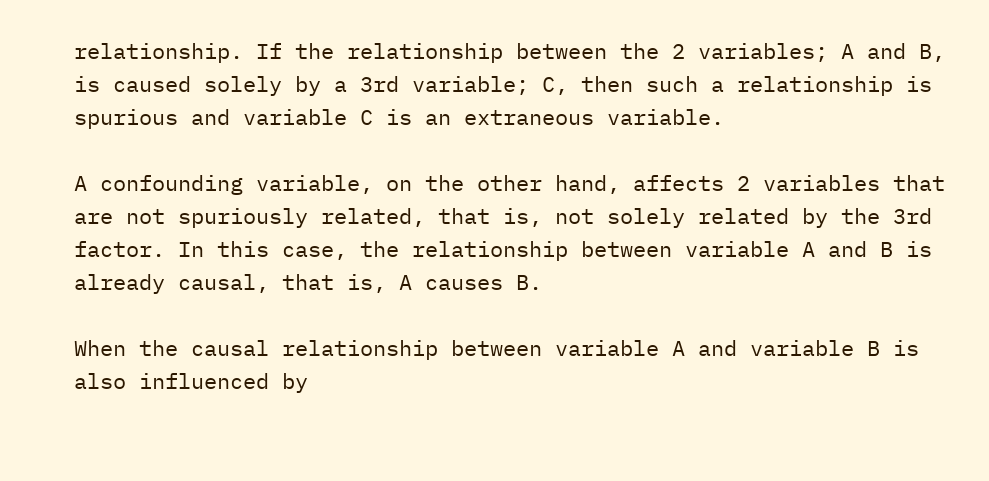relationship. If the relationship between the 2 variables; A and B, is caused solely by a 3rd variable; C, then such a relationship is spurious and variable C is an extraneous variable.

A confounding variable, on the other hand, affects 2 variables that are not spuriously related, that is, not solely related by the 3rd factor. In this case, the relationship between variable A and B is already causal, that is, A causes B.

When the causal relationship between variable A and variable B is also influenced by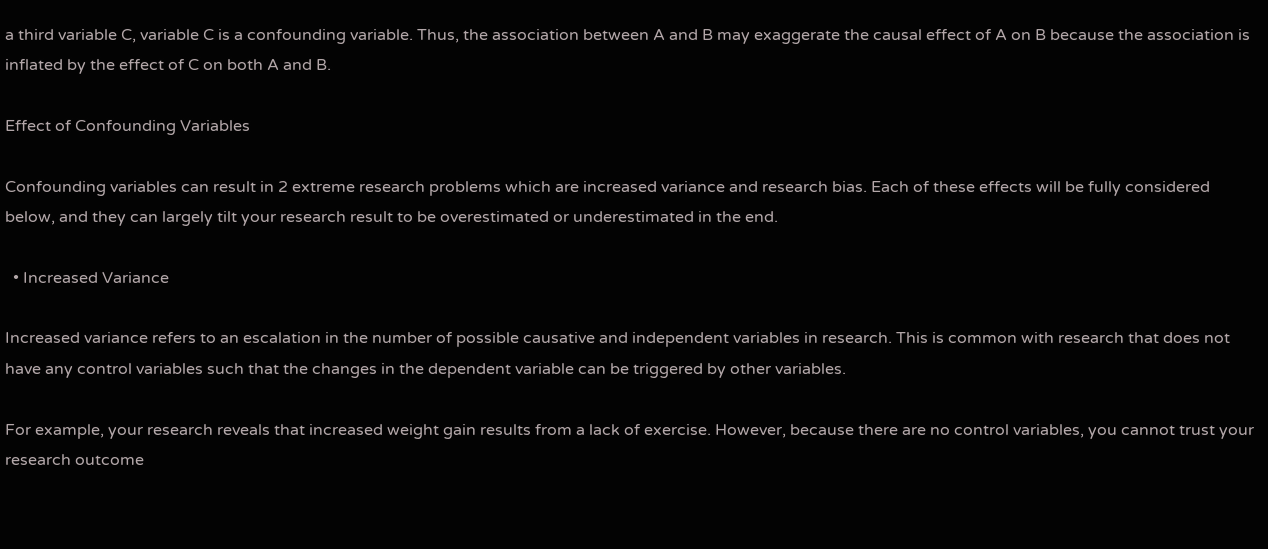a third variable C, variable C is a confounding variable. Thus, the association between A and B may exaggerate the causal effect of A on B because the association is inflated by the effect of C on both A and B.

Effect of Confounding Variables

Confounding variables can result in 2 extreme research problems which are increased variance and research bias. Each of these effects will be fully considered below, and they can largely tilt your research result to be overestimated or underestimated in the end.

  • Increased Variance

Increased variance refers to an escalation in the number of possible causative and independent variables in research. This is common with research that does not have any control variables such that the changes in the dependent variable can be triggered by other variables.

For example, your research reveals that increased weight gain results from a lack of exercise. However, because there are no control variables, you cannot trust your research outcome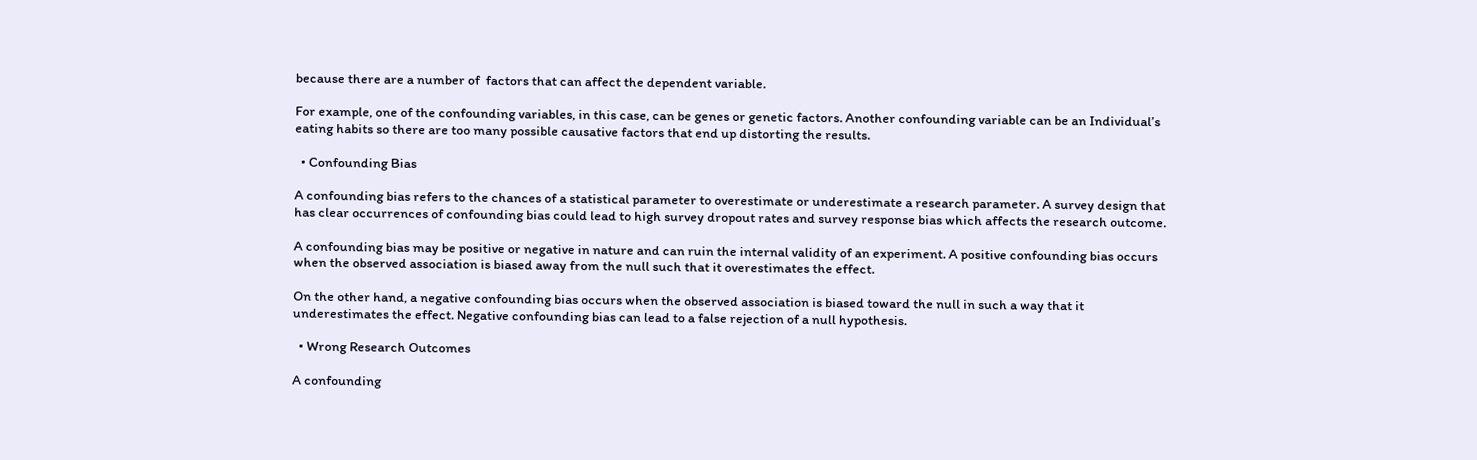because there are a number of  factors that can affect the dependent variable.

For example, one of the confounding variables, in this case, can be genes or genetic factors. Another confounding variable can be an Individual’s eating habits so there are too many possible causative factors that end up distorting the results.

  • Confounding Bias

A confounding bias refers to the chances of a statistical parameter to overestimate or underestimate a research parameter. A survey design that has clear occurrences of confounding bias could lead to high survey dropout rates and survey response bias which affects the research outcome.

A confounding bias may be positive or negative in nature and can ruin the internal validity of an experiment. A positive confounding bias occurs when the observed association is biased away from the null such that it overestimates the effect.

On the other hand, a negative confounding bias occurs when the observed association is biased toward the null in such a way that it underestimates the effect. Negative confounding bias can lead to a false rejection of a null hypothesis.

  • Wrong Research Outcomes

A confounding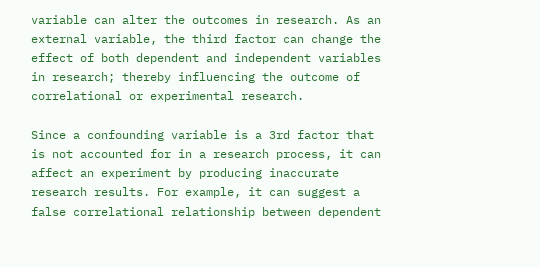variable can alter the outcomes in research. As an external variable, the third factor can change the effect of both dependent and independent variables in research; thereby influencing the outcome of correlational or experimental research.

Since a confounding variable is a 3rd factor that is not accounted for in a research process, it can affect an experiment by producing inaccurate research results. For example, it can suggest a false correlational relationship between dependent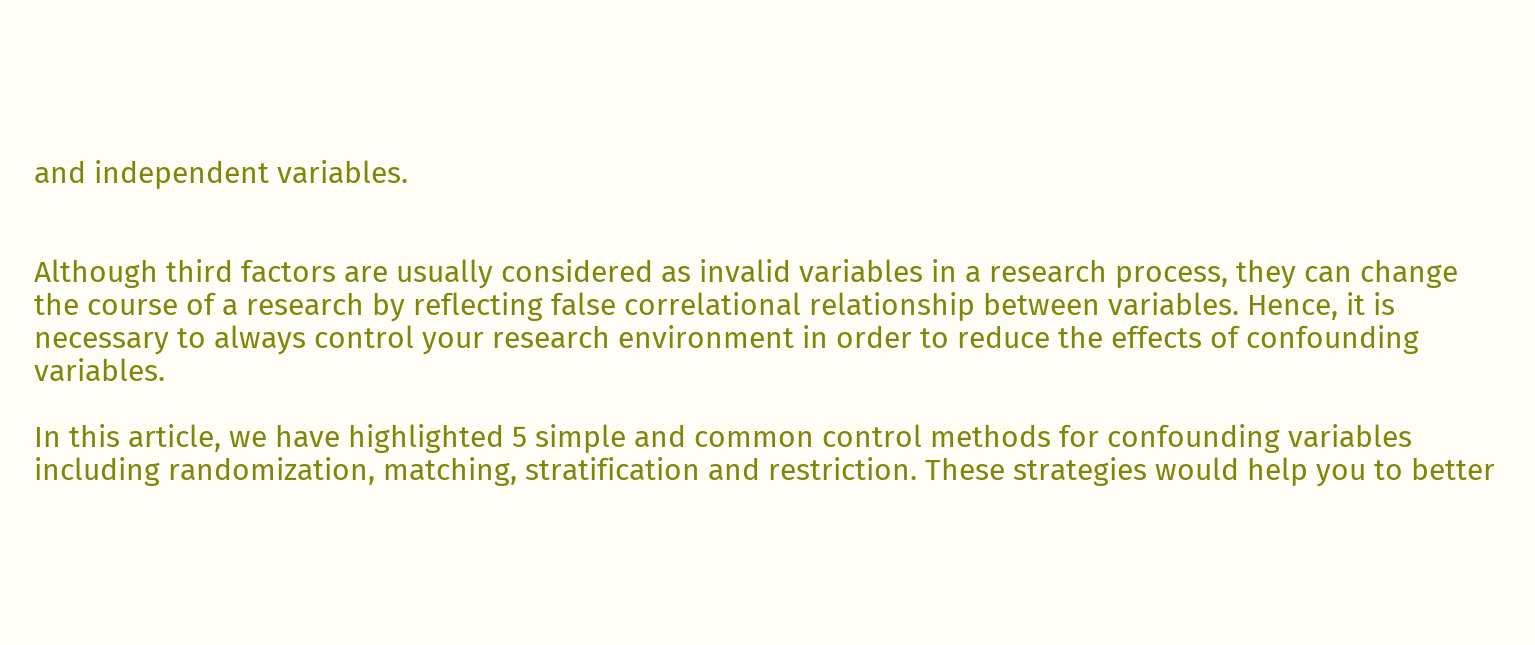and independent variables.


Although third factors are usually considered as invalid variables in a research process, they can change the course of a research by reflecting false correlational relationship between variables. Hence, it is necessary to always control your research environment in order to reduce the effects of confounding variables.

In this article, we have highlighted 5 simple and common control methods for confounding variables including randomization, matching, stratification and restriction. These strategies would help you to better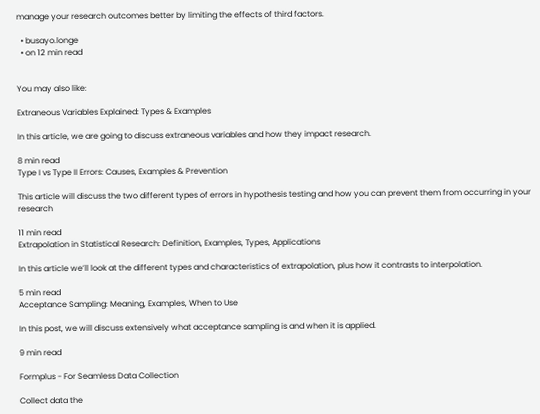manage your research outcomes better by limiting the effects of third factors.

  • busayo.longe
  • on 12 min read


You may also like:

Extraneous Variables Explained: Types & Examples

In this article, we are going to discuss extraneous variables and how they impact research.

8 min read
Type I vs Type II Errors: Causes, Examples & Prevention

This article will discuss the two different types of errors in hypothesis testing and how you can prevent them from occurring in your research

11 min read
Extrapolation in Statistical Research: Definition, Examples, Types, Applications

In this article we’ll look at the different types and characteristics of extrapolation, plus how it contrasts to interpolation.

5 min read
Acceptance Sampling: Meaning, Examples, When to Use

In this post, we will discuss extensively what acceptance sampling is and when it is applied.

9 min read

Formplus - For Seamless Data Collection

Collect data the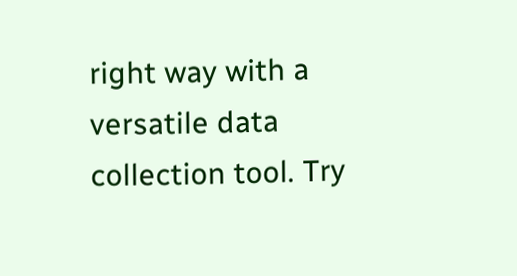right way with a versatile data collection tool. Try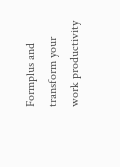Formplus and transform your work productivity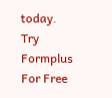today.
Try Formplus For Free